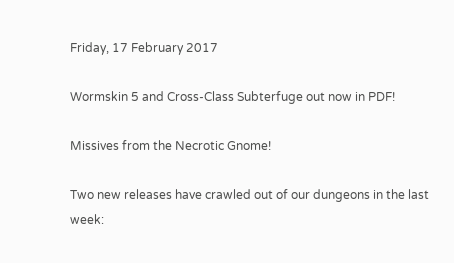Friday, 17 February 2017

Wormskin 5 and Cross-Class Subterfuge out now in PDF!

Missives from the Necrotic Gnome!

Two new releases have crawled out of our dungeons in the last week: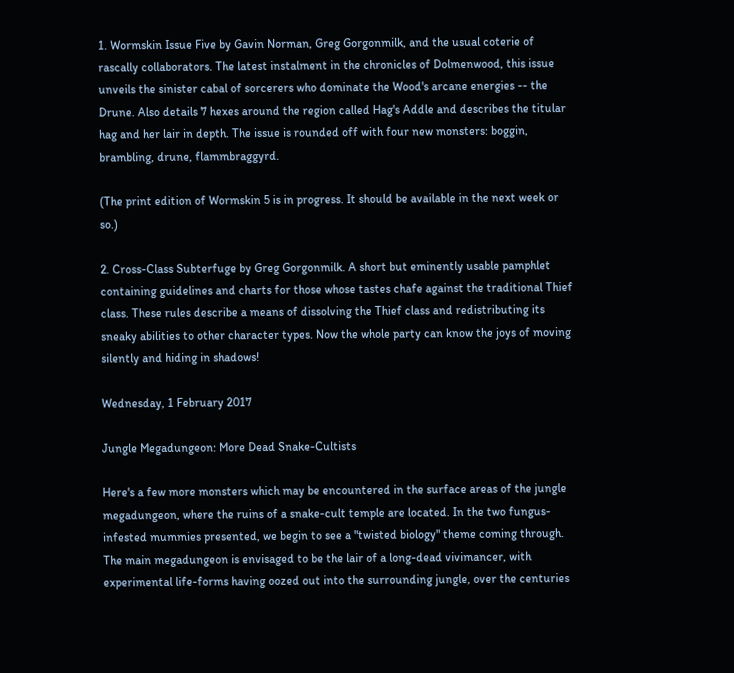1. Wormskin Issue Five by Gavin Norman, Greg Gorgonmilk, and the usual coterie of rascally collaborators. The latest instalment in the chronicles of Dolmenwood, this issue unveils the sinister cabal of sorcerers who dominate the Wood's arcane energies -- the Drune. Also details 7 hexes around the region called Hag's Addle and describes the titular hag and her lair in depth. The issue is rounded off with four new monsters: boggin, brambling, drune, flammbraggyrd.

(The print edition of Wormskin 5 is in progress. It should be available in the next week or so.)

2. Cross-Class Subterfuge by Greg Gorgonmilk. A short but eminently usable pamphlet containing guidelines and charts for those whose tastes chafe against the traditional Thief class. These rules describe a means of dissolving the Thief class and redistributing its sneaky abilities to other character types. Now the whole party can know the joys of moving silently and hiding in shadows!

Wednesday, 1 February 2017

Jungle Megadungeon: More Dead Snake-Cultists

Here's a few more monsters which may be encountered in the surface areas of the jungle megadungeon, where the ruins of a snake-cult temple are located. In the two fungus-infested mummies presented, we begin to see a "twisted biology" theme coming through. The main megadungeon is envisaged to be the lair of a long-dead vivimancer, with experimental life-forms having oozed out into the surrounding jungle, over the centuries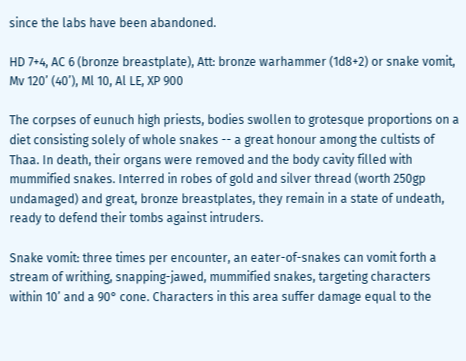since the labs have been abandoned.

HD 7+4, AC 6 (bronze breastplate), Att: bronze warhammer (1d8+2) or snake vomit, Mv 120’ (40’), Ml 10, Al LE, XP 900

The corpses of eunuch high priests, bodies swollen to grotesque proportions on a diet consisting solely of whole snakes -- a great honour among the cultists of Thaa. In death, their organs were removed and the body cavity filled with mummified snakes. Interred in robes of gold and silver thread (worth 250gp undamaged) and great, bronze breastplates, they remain in a state of undeath, ready to defend their tombs against intruders.

Snake vomit: three times per encounter, an eater-of-snakes can vomit forth a stream of writhing, snapping-jawed, mummified snakes, targeting characters within 10’ and a 90° cone. Characters in this area suffer damage equal to the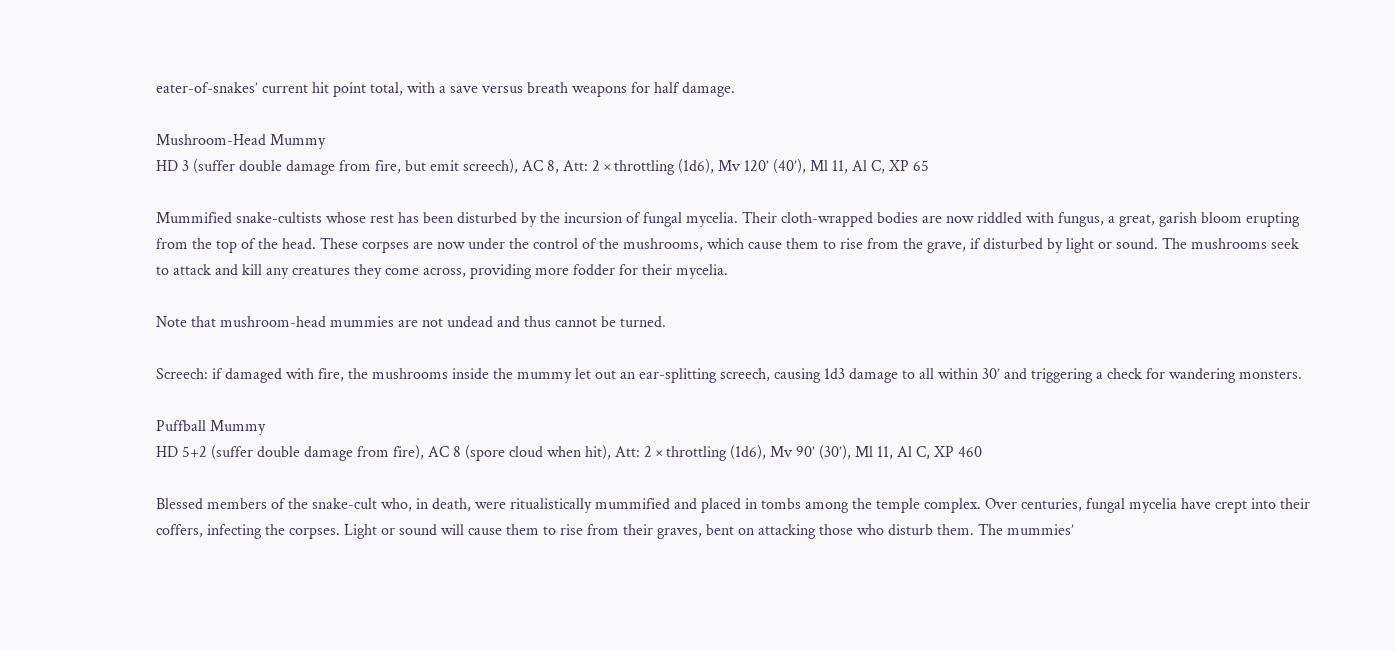eater-of-snakes’ current hit point total, with a save versus breath weapons for half damage.

Mushroom-Head Mummy
HD 3 (suffer double damage from fire, but emit screech), AC 8, Att: 2 × throttling (1d6), Mv 120’ (40’), Ml 11, Al C, XP 65

Mummified snake-cultists whose rest has been disturbed by the incursion of fungal mycelia. Their cloth-wrapped bodies are now riddled with fungus, a great, garish bloom erupting from the top of the head. These corpses are now under the control of the mushrooms, which cause them to rise from the grave, if disturbed by light or sound. The mushrooms seek to attack and kill any creatures they come across, providing more fodder for their mycelia.

Note that mushroom-head mummies are not undead and thus cannot be turned.

Screech: if damaged with fire, the mushrooms inside the mummy let out an ear-splitting screech, causing 1d3 damage to all within 30’ and triggering a check for wandering monsters.

Puffball Mummy
HD 5+2 (suffer double damage from fire), AC 8 (spore cloud when hit), Att: 2 × throttling (1d6), Mv 90’ (30’), Ml 11, Al C, XP 460

Blessed members of the snake-cult who, in death, were ritualistically mummified and placed in tombs among the temple complex. Over centuries, fungal mycelia have crept into their coffers, infecting the corpses. Light or sound will cause them to rise from their graves, bent on attacking those who disturb them. The mummies’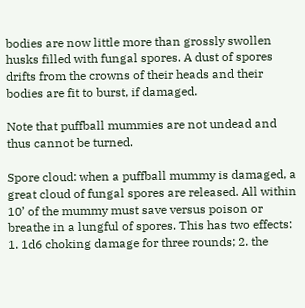bodies are now little more than grossly swollen husks filled with fungal spores. A dust of spores drifts from the crowns of their heads and their bodies are fit to burst, if damaged.

Note that puffball mummies are not undead and thus cannot be turned.

Spore cloud: when a puffball mummy is damaged, a great cloud of fungal spores are released. All within 10’ of the mummy must save versus poison or breathe in a lungful of spores. This has two effects: 1. 1d6 choking damage for three rounds; 2. the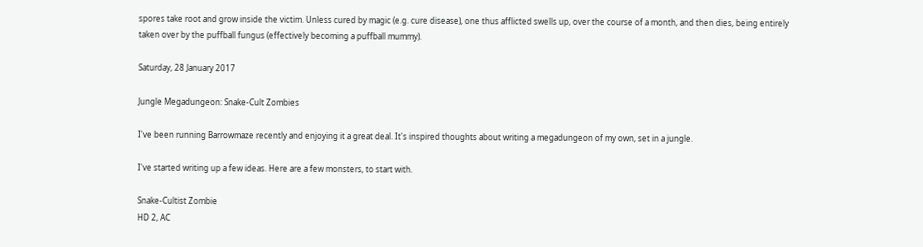spores take root and grow inside the victim. Unless cured by magic (e.g. cure disease), one thus afflicted swells up, over the course of a month, and then dies, being entirely taken over by the puffball fungus (effectively becoming a puffball mummy).

Saturday, 28 January 2017

Jungle Megadungeon: Snake-Cult Zombies

I've been running Barrowmaze recently and enjoying it a great deal. It's inspired thoughts about writing a megadungeon of my own, set in a jungle.

I've started writing up a few ideas. Here are a few monsters, to start with.

Snake-Cultist Zombie
HD 2, AC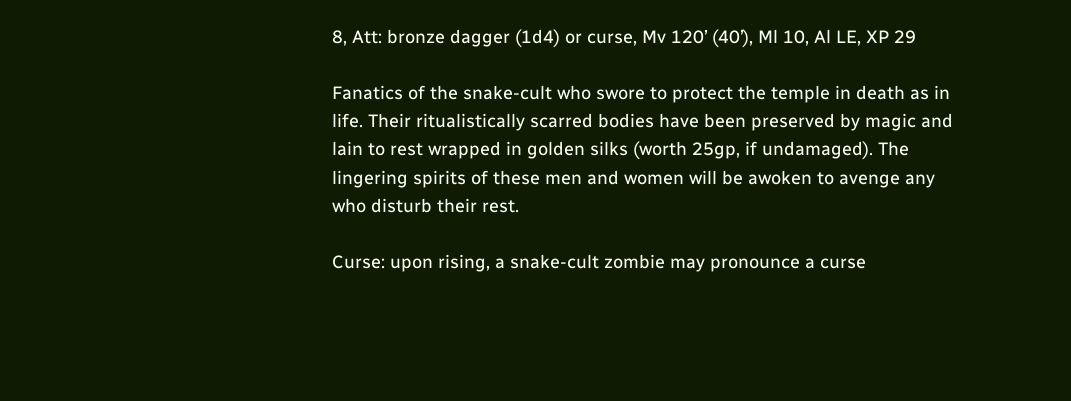8, Att: bronze dagger (1d4) or curse, Mv 120’ (40’), Ml 10, Al LE, XP 29

Fanatics of the snake-cult who swore to protect the temple in death as in life. Their ritualistically scarred bodies have been preserved by magic and lain to rest wrapped in golden silks (worth 25gp, if undamaged). The lingering spirits of these men and women will be awoken to avenge any who disturb their rest.

Curse: upon rising, a snake-cult zombie may pronounce a curse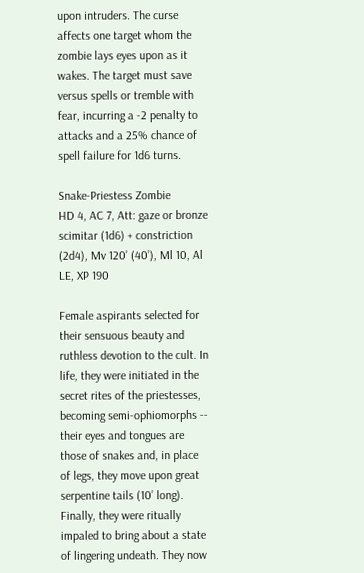upon intruders. The curse affects one target whom the zombie lays eyes upon as it wakes. The target must save versus spells or tremble with fear, incurring a -2 penalty to attacks and a 25% chance of spell failure for 1d6 turns.

Snake-Priestess Zombie
HD 4, AC 7, Att: gaze or bronze scimitar (1d6) + constriction (2d4), Mv 120’ (40’), Ml 10, Al LE, XP 190

Female aspirants selected for their sensuous beauty and ruthless devotion to the cult. In life, they were initiated in the secret rites of the priestesses, becoming semi-ophiomorphs -- their eyes and tongues are those of snakes and, in place of legs, they move upon great serpentine tails (10’ long). Finally, they were ritually impaled to bring about a state of lingering undeath. They now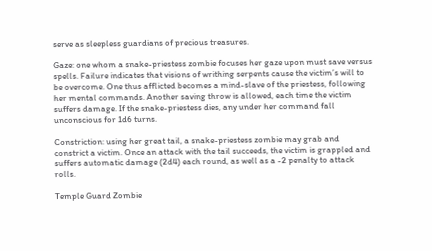serve as sleepless guardians of precious treasures.

Gaze: one whom a snake-priestess zombie focuses her gaze upon must save versus spells. Failure indicates that visions of writhing serpents cause the victim’s will to be overcome. One thus afflicted becomes a mind-slave of the priestess, following her mental commands. Another saving throw is allowed, each time the victim suffers damage. If the snake-priestess dies, any under her command fall unconscious for 1d6 turns.

Constriction: using her great tail, a snake-priestess zombie may grab and constrict a victim. Once an attack with the tail succeeds, the victim is grappled and suffers automatic damage (2d4) each round, as well as a -2 penalty to attack rolls.

Temple Guard Zombie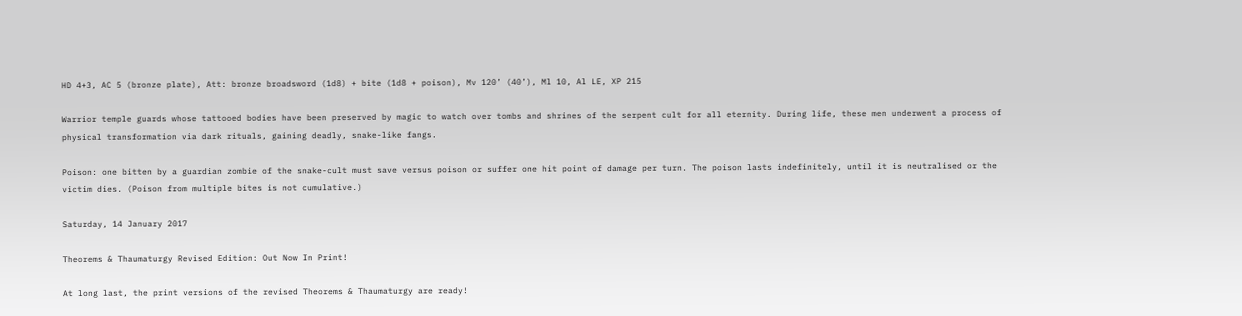HD 4+3, AC 5 (bronze plate), Att: bronze broadsword (1d8) + bite (1d8 + poison), Mv 120’ (40’), Ml 10, Al LE, XP 215

Warrior temple guards whose tattooed bodies have been preserved by magic to watch over tombs and shrines of the serpent cult for all eternity. During life, these men underwent a process of physical transformation via dark rituals, gaining deadly, snake-like fangs.

Poison: one bitten by a guardian zombie of the snake-cult must save versus poison or suffer one hit point of damage per turn. The poison lasts indefinitely, until it is neutralised or the victim dies. (Poison from multiple bites is not cumulative.)

Saturday, 14 January 2017

Theorems & Thaumaturgy Revised Edition: Out Now In Print!

At long last, the print versions of the revised Theorems & Thaumaturgy are ready!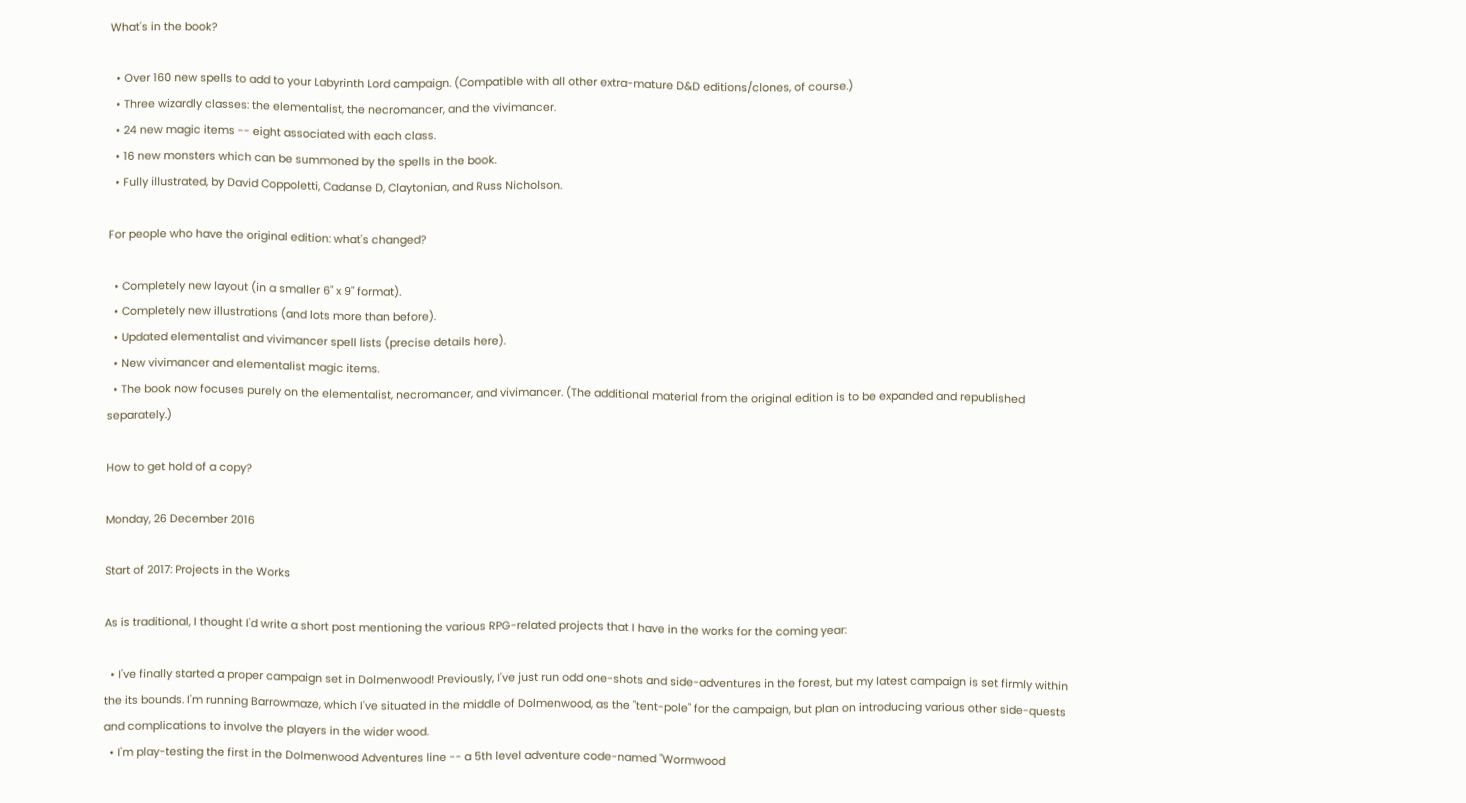What's in the book?

  • Over 160 new spells to add to your Labyrinth Lord campaign. (Compatible with all other extra-mature D&D editions/clones, of course.)
  • Three wizardly classes: the elementalist, the necromancer, and the vivimancer.
  • 24 new magic items -- eight associated with each class.
  • 16 new monsters which can be summoned by the spells in the book.
  • Fully illustrated, by David Coppoletti, Cadanse D, Claytonian, and Russ Nicholson.

For people who have the original edition: what's changed?

  • Completely new layout (in a smaller 6" x 9" format).
  • Completely new illustrations (and lots more than before).
  • Updated elementalist and vivimancer spell lists (precise details here).
  • New vivimancer and elementalist magic items.
  • The book now focuses purely on the elementalist, necromancer, and vivimancer. (The additional material from the original edition is to be expanded and republished separately.)

How to get hold of a copy?

Monday, 26 December 2016

Start of 2017: Projects in the Works

As is traditional, I thought I'd write a short post mentioning the various RPG-related projects that I have in the works for the coming year:

  • I've finally started a proper campaign set in Dolmenwood! Previously, I've just run odd one-shots and side-adventures in the forest, but my latest campaign is set firmly within the its bounds. I'm running Barrowmaze, which I've situated in the middle of Dolmenwood, as the "tent-pole" for the campaign, but plan on introducing various other side-quests and complications to involve the players in the wider wood.
  • I'm play-testing the first in the Dolmenwood Adventures line -- a 5th level adventure code-named "Wormwood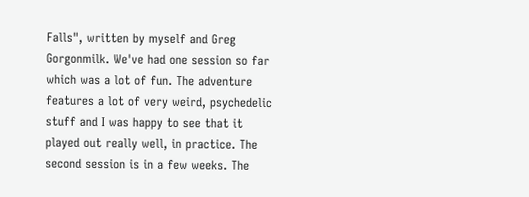Falls", written by myself and Greg Gorgonmilk. We've had one session so far which was a lot of fun. The adventure features a lot of very weird, psychedelic stuff and I was happy to see that it played out really well, in practice. The second session is in a few weeks. The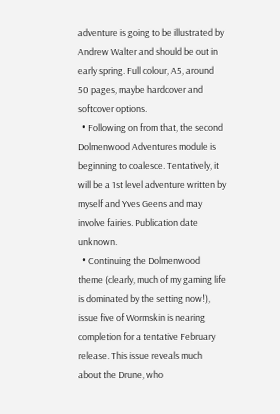adventure is going to be illustrated by Andrew Walter and should be out in early spring. Full colour, A5, around 50 pages, maybe hardcover and softcover options.
  • Following on from that, the second Dolmenwood Adventures module is beginning to coalesce. Tentatively, it will be a 1st level adventure written by myself and Yves Geens and may involve fairies. Publication date unknown.
  • Continuing the Dolmenwood theme (clearly, much of my gaming life is dominated by the setting now!), issue five of Wormskin is nearing completion for a tentative February release. This issue reveals much about the Drune, who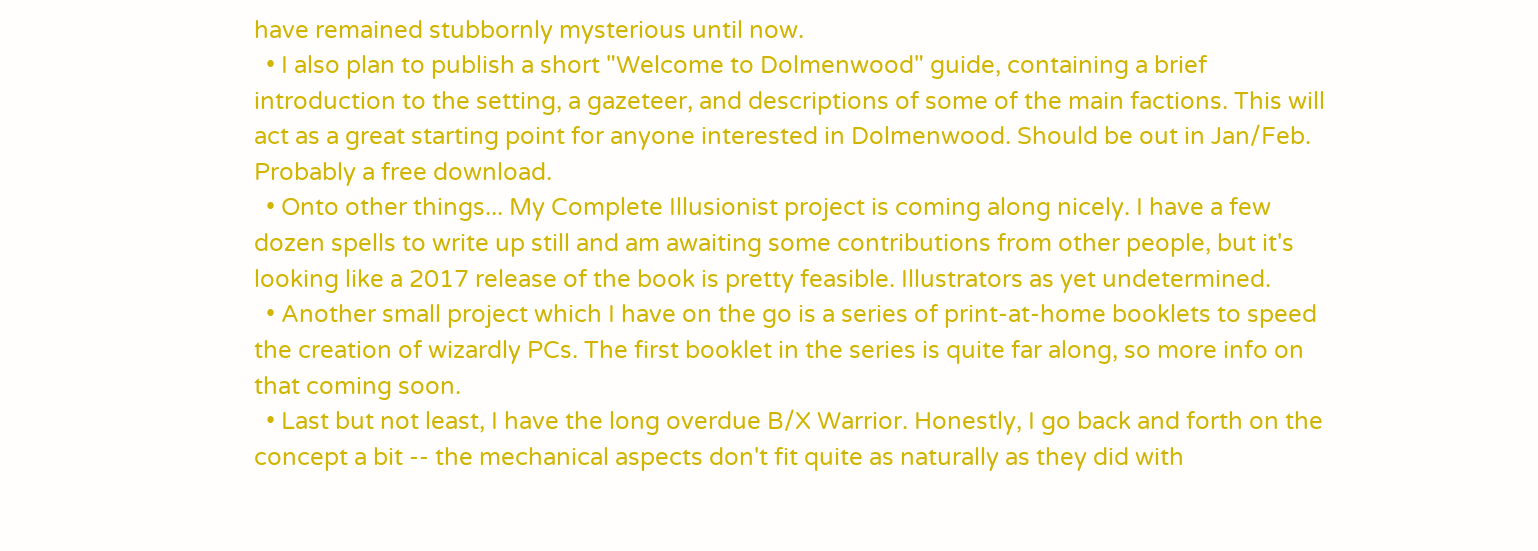have remained stubbornly mysterious until now.
  • I also plan to publish a short "Welcome to Dolmenwood" guide, containing a brief introduction to the setting, a gazeteer, and descriptions of some of the main factions. This will act as a great starting point for anyone interested in Dolmenwood. Should be out in Jan/Feb. Probably a free download.
  • Onto other things... My Complete Illusionist project is coming along nicely. I have a few dozen spells to write up still and am awaiting some contributions from other people, but it's looking like a 2017 release of the book is pretty feasible. Illustrators as yet undetermined.
  • Another small project which I have on the go is a series of print-at-home booklets to speed the creation of wizardly PCs. The first booklet in the series is quite far along, so more info on that coming soon.
  • Last but not least, I have the long overdue B/X Warrior. Honestly, I go back and forth on the concept a bit -- the mechanical aspects don't fit quite as naturally as they did with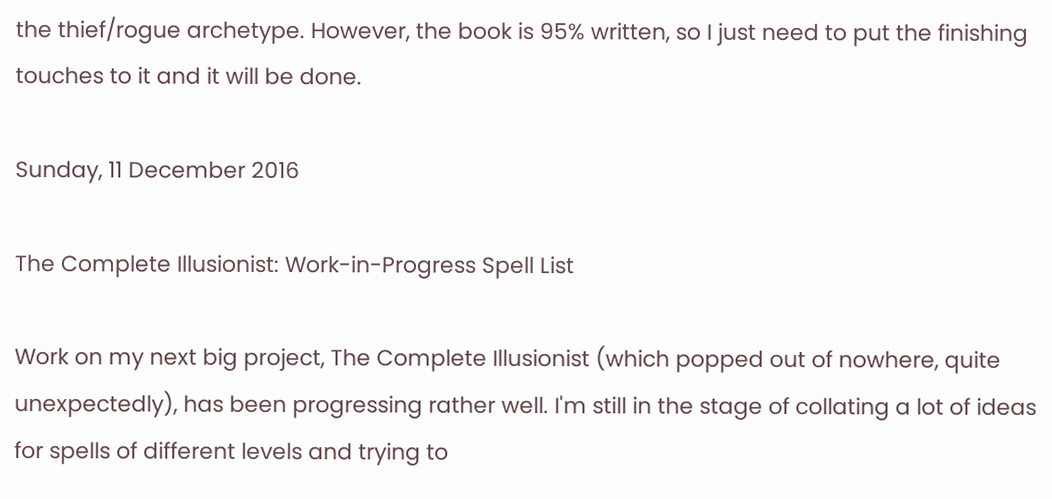the thief/rogue archetype. However, the book is 95% written, so I just need to put the finishing touches to it and it will be done.

Sunday, 11 December 2016

The Complete Illusionist: Work-in-Progress Spell List

Work on my next big project, The Complete Illusionist (which popped out of nowhere, quite unexpectedly), has been progressing rather well. I'm still in the stage of collating a lot of ideas for spells of different levels and trying to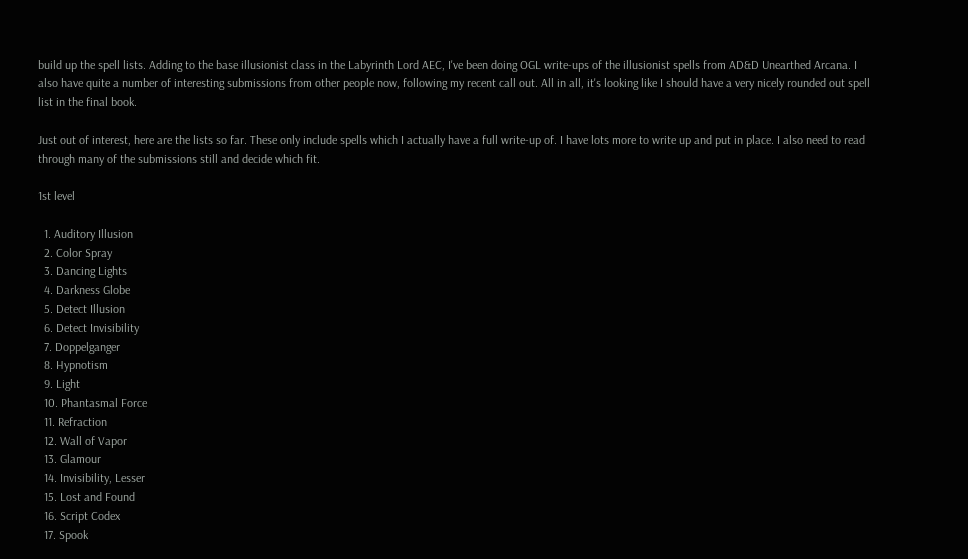build up the spell lists. Adding to the base illusionist class in the Labyrinth Lord AEC, I've been doing OGL write-ups of the illusionist spells from AD&D Unearthed Arcana. I also have quite a number of interesting submissions from other people now, following my recent call out. All in all, it's looking like I should have a very nicely rounded out spell list in the final book.

Just out of interest, here are the lists so far. These only include spells which I actually have a full write-up of. I have lots more to write up and put in place. I also need to read through many of the submissions still and decide which fit.

1st level

  1. Auditory Illusion
  2. Color Spray
  3. Dancing Lights
  4. Darkness Globe
  5. Detect Illusion
  6. Detect Invisibility
  7. Doppelganger
  8. Hypnotism
  9. Light
  10. Phantasmal Force
  11. Refraction
  12. Wall of Vapor
  13. Glamour
  14. Invisibility, Lesser
  15. Lost and Found
  16. Script Codex
  17. Spook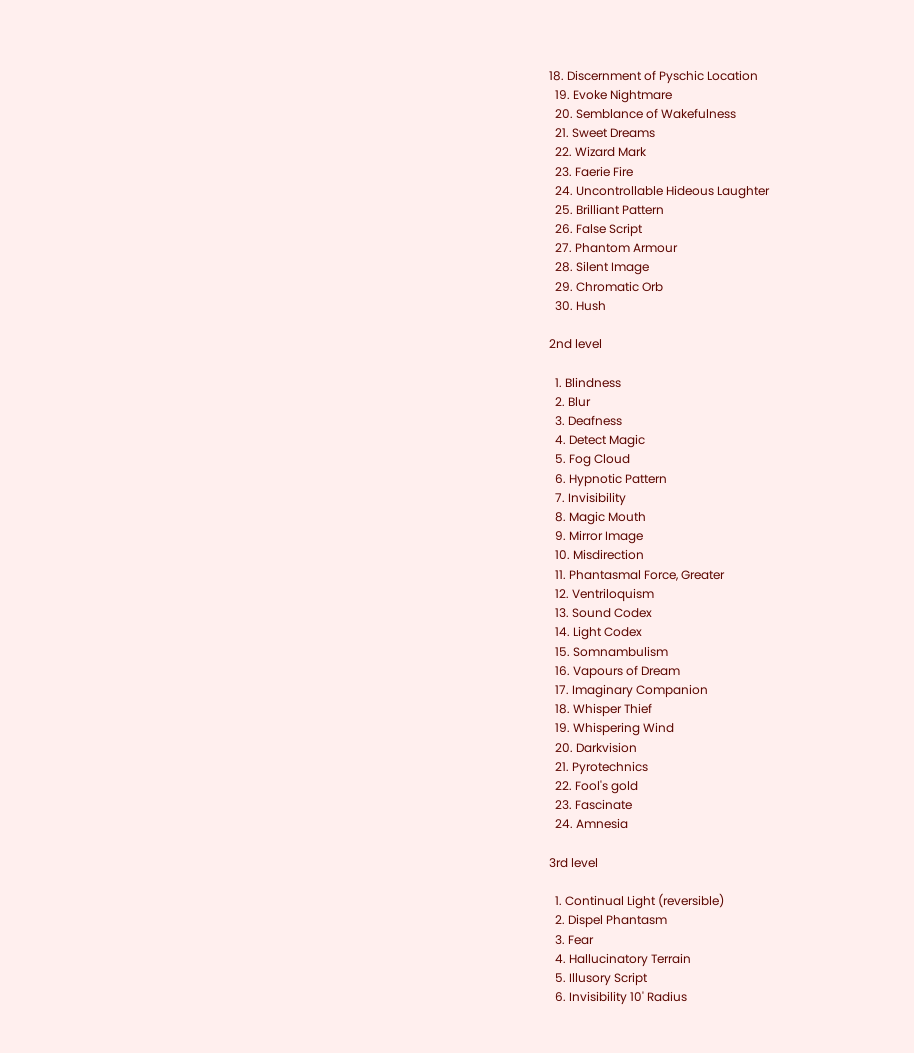18. Discernment of Pyschic Location
  19. Evoke Nightmare
  20. Semblance of Wakefulness
  21. Sweet Dreams
  22. Wizard Mark
  23. Faerie Fire
  24. Uncontrollable Hideous Laughter
  25. Brilliant Pattern
  26. False Script
  27. Phantom Armour
  28. Silent Image
  29. Chromatic Orb
  30. Hush

2nd level

  1. Blindness
  2. Blur
  3. Deafness
  4. Detect Magic
  5. Fog Cloud
  6. Hypnotic Pattern
  7. Invisibility
  8. Magic Mouth
  9. Mirror Image
  10. Misdirection
  11. Phantasmal Force, Greater
  12. Ventriloquism
  13. Sound Codex
  14. Light Codex
  15. Somnambulism
  16. Vapours of Dream
  17. Imaginary Companion
  18. Whisper Thief
  19. Whispering Wind
  20. Darkvision
  21. Pyrotechnics
  22. Fool's gold
  23. Fascinate
  24. Amnesia

3rd level

  1. Continual Light (reversible)
  2. Dispel Phantasm
  3. Fear
  4. Hallucinatory Terrain
  5. Illusory Script
  6. Invisibility 10' Radius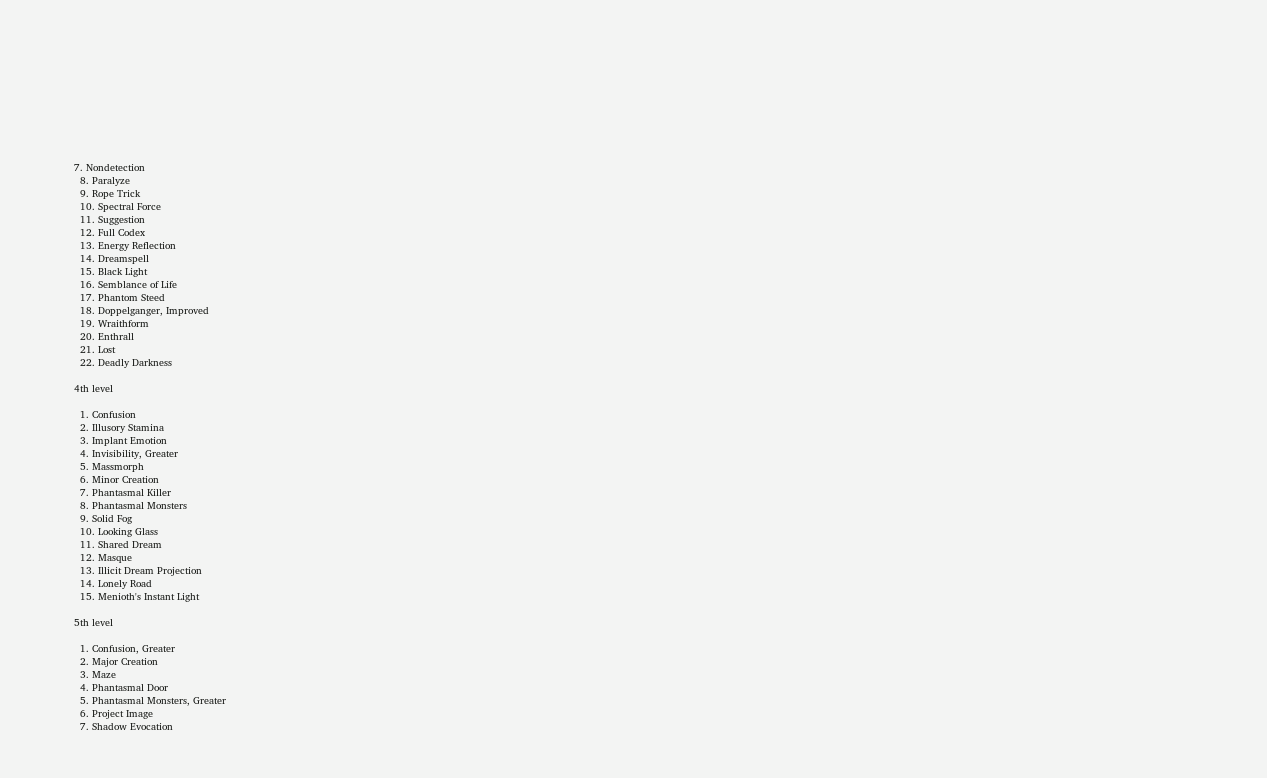7. Nondetection
  8. Paralyze
  9. Rope Trick
  10. Spectral Force
  11. Suggestion
  12. Full Codex
  13. Energy Reflection
  14. Dreamspell
  15. Black Light
  16. Semblance of Life
  17. Phantom Steed
  18. Doppelganger, Improved
  19. Wraithform
  20. Enthrall
  21. Lost
  22. Deadly Darkness

4th level

  1. Confusion
  2. Illusory Stamina
  3. Implant Emotion
  4. Invisibility, Greater
  5. Massmorph
  6. Minor Creation
  7. Phantasmal Killer
  8. Phantasmal Monsters
  9. Solid Fog
  10. Looking Glass
  11. Shared Dream
  12. Masque
  13. Illicit Dream Projection
  14. Lonely Road
  15. Menioth's Instant Light

5th level

  1. Confusion, Greater
  2. Major Creation
  3. Maze
  4. Phantasmal Door
  5. Phantasmal Monsters, Greater
  6. Project Image
  7. Shadow Evocation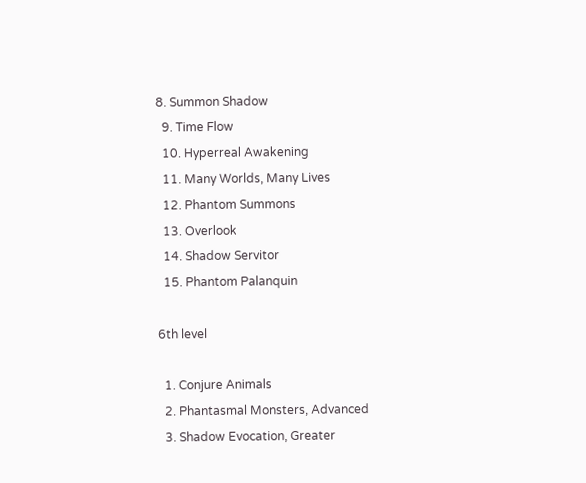8. Summon Shadow
  9. Time Flow
  10. Hyperreal Awakening
  11. Many Worlds, Many Lives
  12. Phantom Summons
  13. Overlook
  14. Shadow Servitor
  15. Phantom Palanquin

6th level

  1. Conjure Animals
  2. Phantasmal Monsters, Advanced
  3. Shadow Evocation, Greater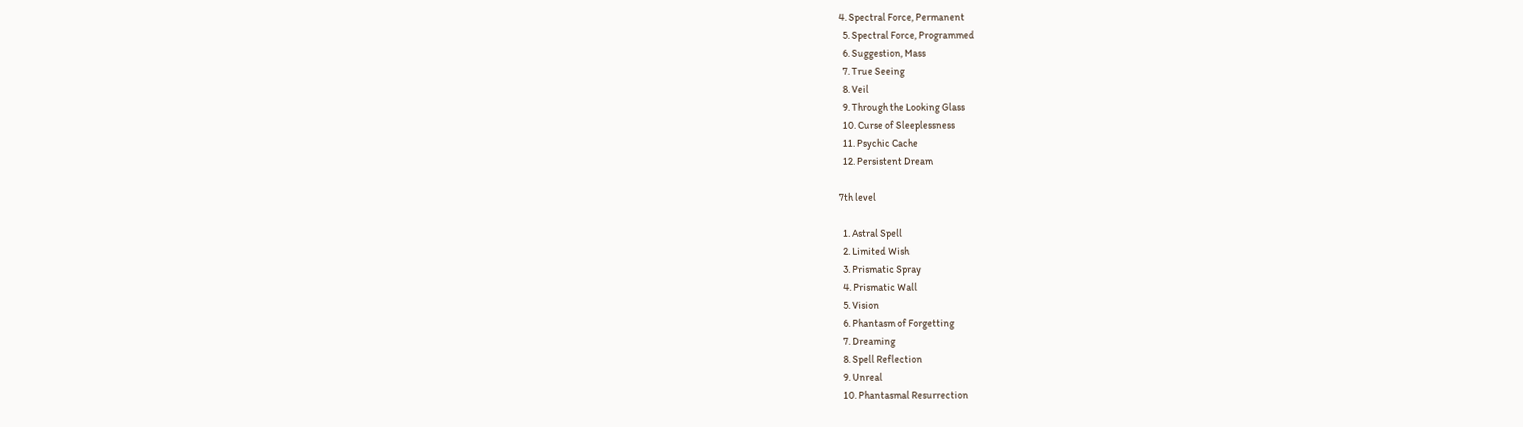4. Spectral Force, Permanent
  5. Spectral Force, Programmed
  6. Suggestion, Mass
  7. True Seeing
  8. Veil
  9. Through the Looking Glass
  10. Curse of Sleeplessness
  11. Psychic Cache
  12. Persistent Dream

7th level

  1. Astral Spell
  2. Limited Wish
  3. Prismatic Spray
  4. Prismatic Wall
  5. Vision
  6. Phantasm of Forgetting
  7. Dreaming
  8. Spell Reflection
  9. Unreal
  10. Phantasmal Resurrection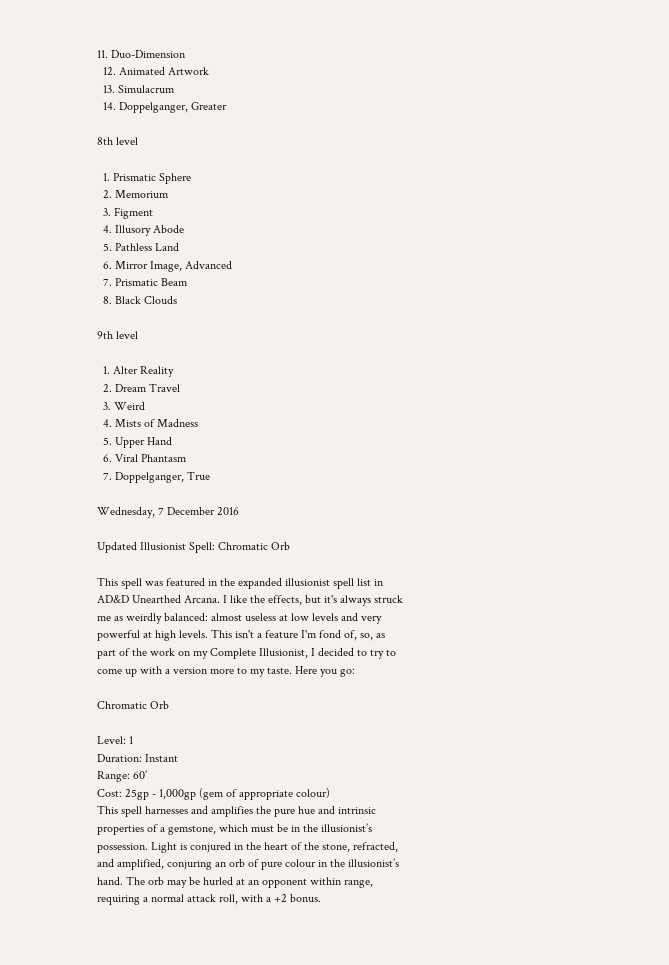11. Duo-Dimension
  12. Animated Artwork
  13. Simulacrum
  14. Doppelganger, Greater

8th level

  1. Prismatic Sphere
  2. Memorium
  3. Figment
  4. Illusory Abode
  5. Pathless Land
  6. Mirror Image, Advanced
  7. Prismatic Beam
  8. Black Clouds

9th level

  1. Alter Reality
  2. Dream Travel
  3. Weird
  4. Mists of Madness
  5. Upper Hand
  6. Viral Phantasm
  7. Doppelganger, True

Wednesday, 7 December 2016

Updated Illusionist Spell: Chromatic Orb

This spell was featured in the expanded illusionist spell list in AD&D Unearthed Arcana. I like the effects, but it's always struck me as weirdly balanced: almost useless at low levels and very powerful at high levels. This isn't a feature I'm fond of, so, as part of the work on my Complete Illusionist, I decided to try to come up with a version more to my taste. Here you go:

Chromatic Orb

Level: 1
Duration: Instant
Range: 60’
Cost: 25gp - 1,000gp (gem of appropriate colour)
This spell harnesses and amplifies the pure hue and intrinsic properties of a gemstone, which must be in the illusionist’s possession. Light is conjured in the heart of the stone, refracted, and amplified, conjuring an orb of pure colour in the illusionist’s hand. The orb may be hurled at an opponent within range, requiring a normal attack roll, with a +2 bonus.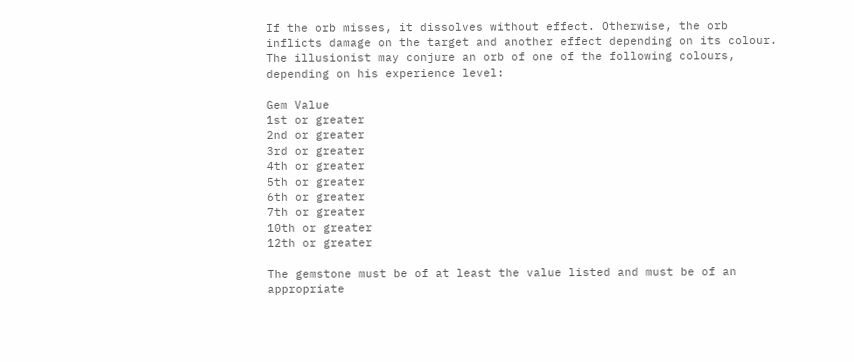If the orb misses, it dissolves without effect. Otherwise, the orb inflicts damage on the target and another effect depending on its colour. The illusionist may conjure an orb of one of the following colours, depending on his experience level:

Gem Value
1st or greater
2nd or greater
3rd or greater
4th or greater
5th or greater
6th or greater
7th or greater
10th or greater
12th or greater

The gemstone must be of at least the value listed and must be of an appropriate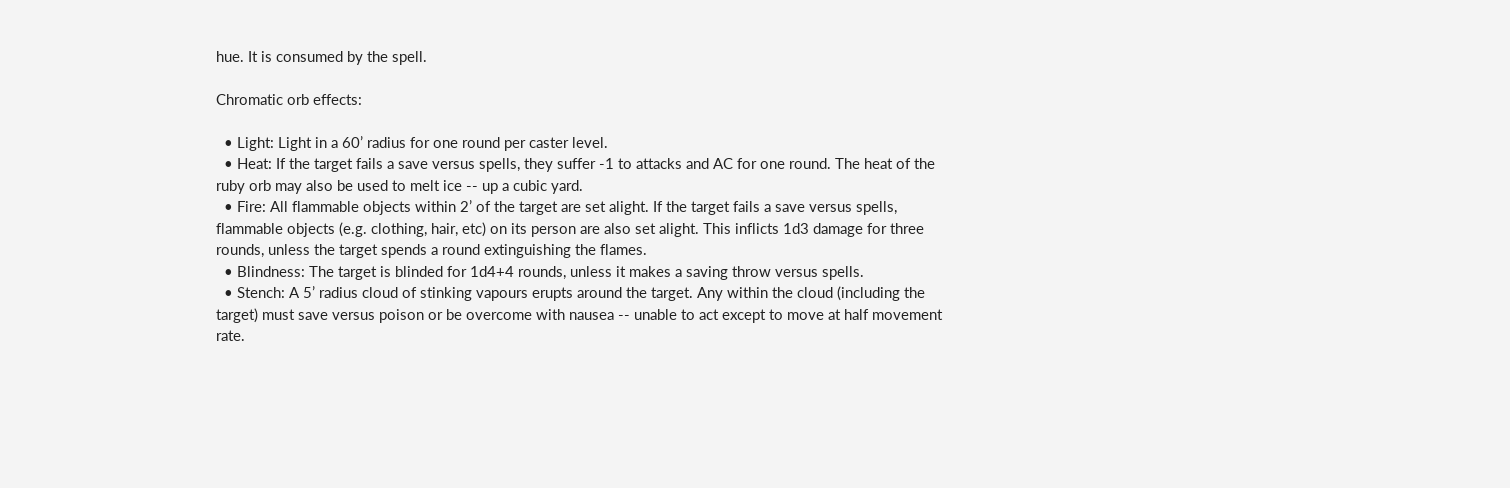hue. It is consumed by the spell.

Chromatic orb effects:

  • Light: Light in a 60’ radius for one round per caster level.
  • Heat: If the target fails a save versus spells, they suffer -1 to attacks and AC for one round. The heat of the ruby orb may also be used to melt ice -- up a cubic yard.
  • Fire: All flammable objects within 2’ of the target are set alight. If the target fails a save versus spells, flammable objects (e.g. clothing, hair, etc) on its person are also set alight. This inflicts 1d3 damage for three rounds, unless the target spends a round extinguishing the flames.
  • Blindness: The target is blinded for 1d4+4 rounds, unless it makes a saving throw versus spells.
  • Stench: A 5’ radius cloud of stinking vapours erupts around the target. Any within the cloud (including the target) must save versus poison or be overcome with nausea -- unable to act except to move at half movement rate.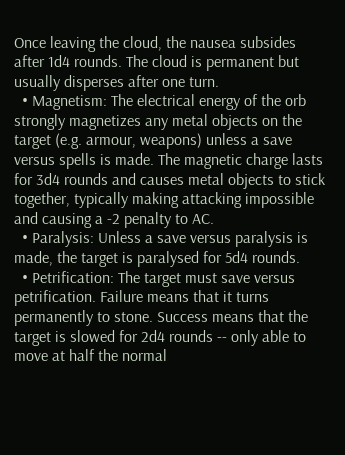Once leaving the cloud, the nausea subsides after 1d4 rounds. The cloud is permanent but usually disperses after one turn.
  • Magnetism: The electrical energy of the orb strongly magnetizes any metal objects on the target (e.g. armour, weapons) unless a save versus spells is made. The magnetic charge lasts for 3d4 rounds and causes metal objects to stick together, typically making attacking impossible and causing a -2 penalty to AC.
  • Paralysis: Unless a save versus paralysis is made, the target is paralysed for 5d4 rounds.
  • Petrification: The target must save versus petrification. Failure means that it turns permanently to stone. Success means that the target is slowed for 2d4 rounds -- only able to move at half the normal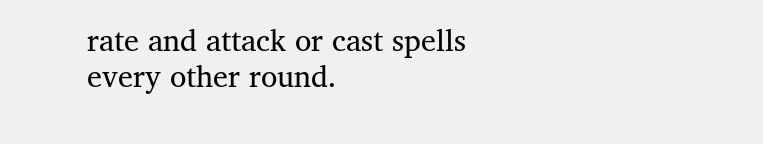rate and attack or cast spells every other round.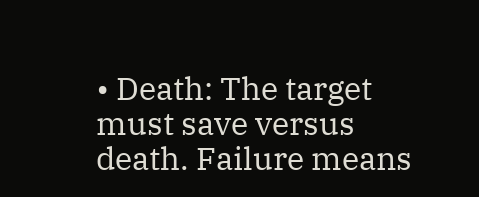• Death: The target must save versus death. Failure means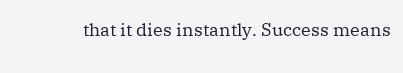that it dies instantly. Success means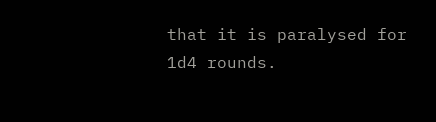that it is paralysed for 1d4 rounds.